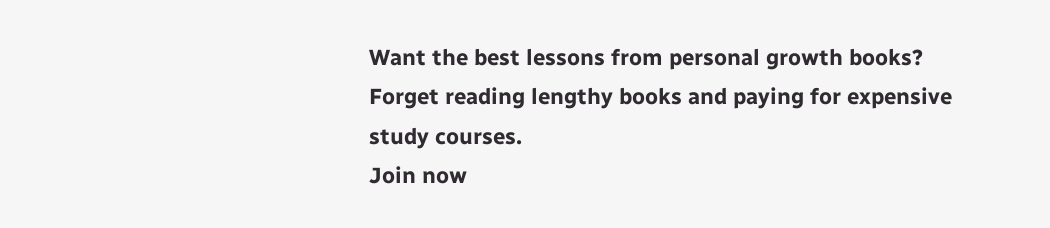Want the best lessons from personal growth books?
Forget reading lengthy books and paying for expensive study courses.
Join now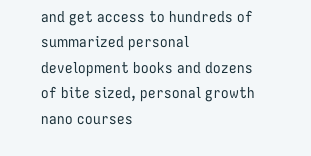and get access to hundreds of summarized personal development books and dozens of bite sized, personal growth nano courses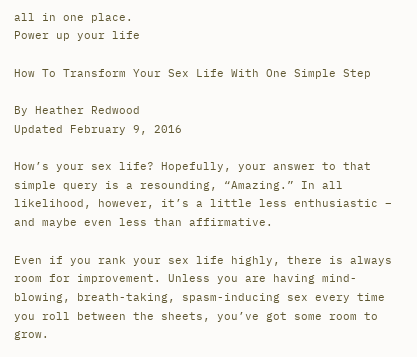all in one place.
Power up your life

How To Transform Your Sex Life With One Simple Step

By Heather Redwood
Updated February 9, 2016

How’s your sex life? Hopefully, your answer to that simple query is a resounding, “Amazing.” In all likelihood, however, it’s a little less enthusiastic – and maybe even less than affirmative.

Even if you rank your sex life highly, there is always room for improvement. Unless you are having mind-blowing, breath-taking, spasm-inducing sex every time you roll between the sheets, you’ve got some room to grow.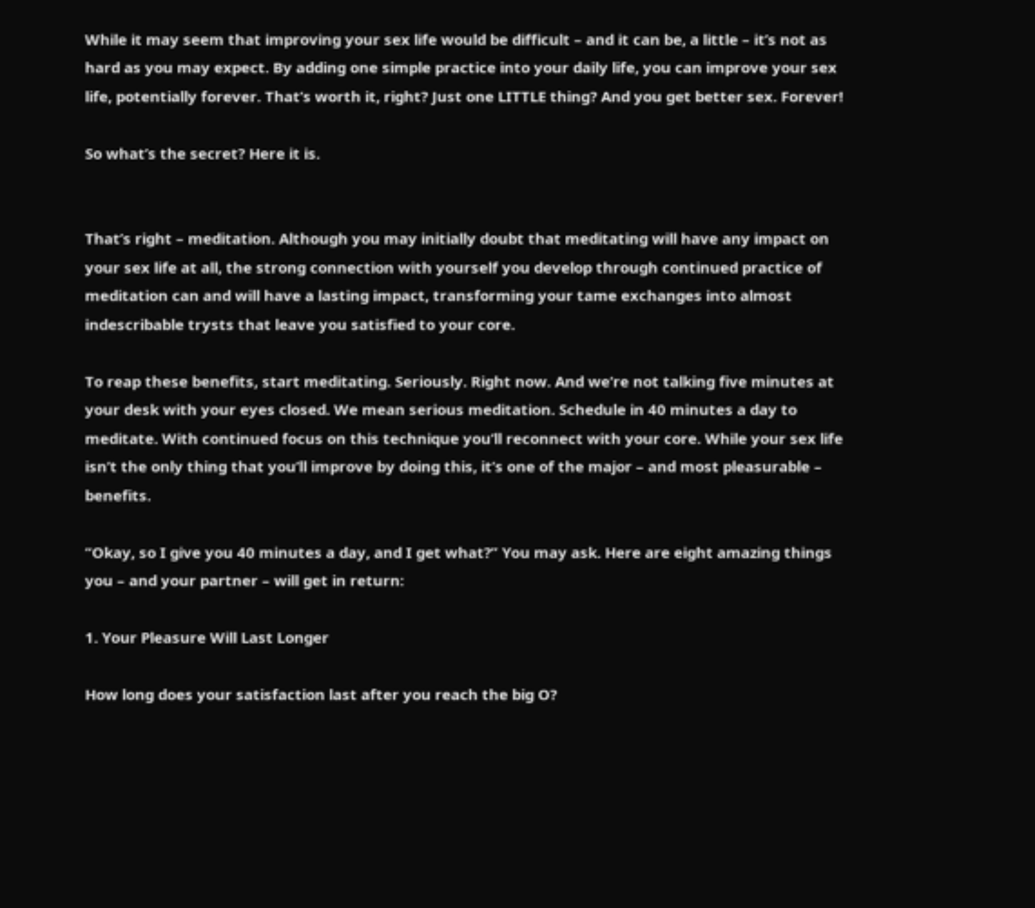While it may seem that improving your sex life would be difficult – and it can be, a little – it’s not as hard as you may expect. By adding one simple practice into your daily life, you can improve your sex life, potentially forever. That’s worth it, right? Just one LITTLE thing? And you get better sex. Forever!

So what’s the secret? Here it is.


That’s right – meditation. Although you may initially doubt that meditating will have any impact on your sex life at all, the strong connection with yourself you develop through continued practice of meditation can and will have a lasting impact, transforming your tame exchanges into almost indescribable trysts that leave you satisfied to your core.

To reap these benefits, start meditating. Seriously. Right now. And we’re not talking five minutes at your desk with your eyes closed. We mean serious meditation. Schedule in 40 minutes a day to meditate. With continued focus on this technique you’ll reconnect with your core. While your sex life isn’t the only thing that you’ll improve by doing this, it’s one of the major – and most pleasurable – benefits.

“Okay, so I give you 40 minutes a day, and I get what?” You may ask. Here are eight amazing things you – and your partner – will get in return:

1. Your Pleasure Will Last Longer

How long does your satisfaction last after you reach the big O?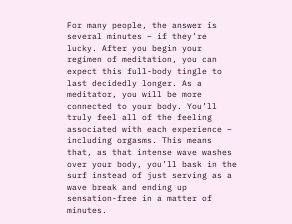For many people, the answer is several minutes – if they’re lucky. After you begin your regimen of meditation, you can expect this full-body tingle to last decidedly longer. As a meditator, you will be more connected to your body. You’ll truly feel all of the feeling associated with each experience – including orgasms. This means that, as that intense wave washes over your body, you’ll bask in the surf instead of just serving as a wave break and ending up sensation-free in a matter of minutes.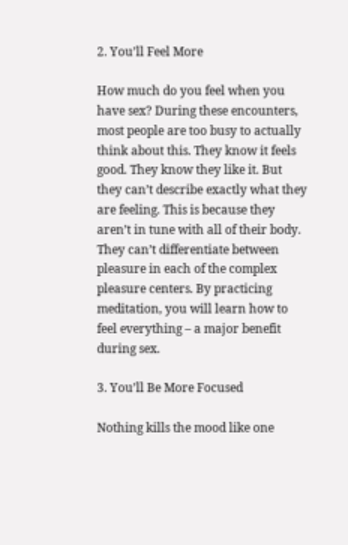2. You’ll Feel More

How much do you feel when you have sex? During these encounters, most people are too busy to actually think about this. They know it feels good. They know they like it. But they can’t describe exactly what they are feeling. This is because they aren’t in tune with all of their body. They can’t differentiate between pleasure in each of the complex pleasure centers. By practicing meditation, you will learn how to feel everything – a major benefit during sex.

3. You’ll Be More Focused

Nothing kills the mood like one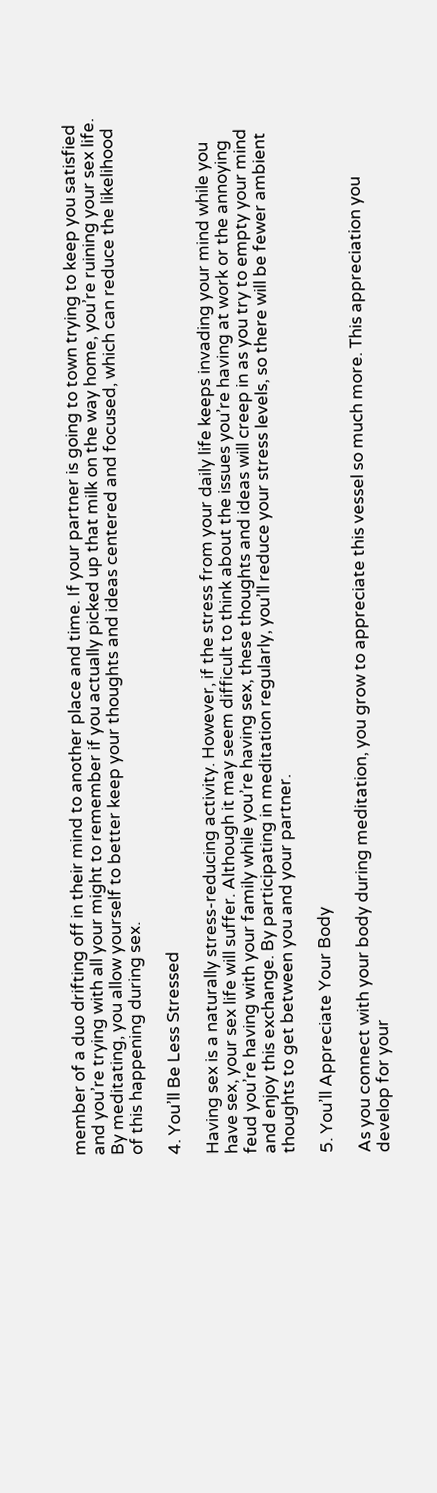member of a duo drifting off in their mind to another place and time. If your partner is going to town trying to keep you satisfied and you’re trying with all your might to remember if you actually picked up that milk on the way home, you’re ruining your sex life. By meditating, you allow yourself to better keep your thoughts and ideas centered and focused, which can reduce the likelihood of this happening during sex.

4. You’ll Be Less Stressed

Having sex is a naturally stress-reducing activity. However, if the stress from your daily life keeps invading your mind while you have sex, your sex life will suffer. Although it may seem difficult to think about the issues you’re having at work or the annoying feud you’re having with your family while you’re having sex, these thoughts and ideas will creep in as you try to empty your mind and enjoy this exchange. By participating in meditation regularly, you’ll reduce your stress levels, so there will be fewer ambient thoughts to get between you and your partner.

5. You’ll Appreciate Your Body

As you connect with your body during meditation, you grow to appreciate this vessel so much more. This appreciation you develop for your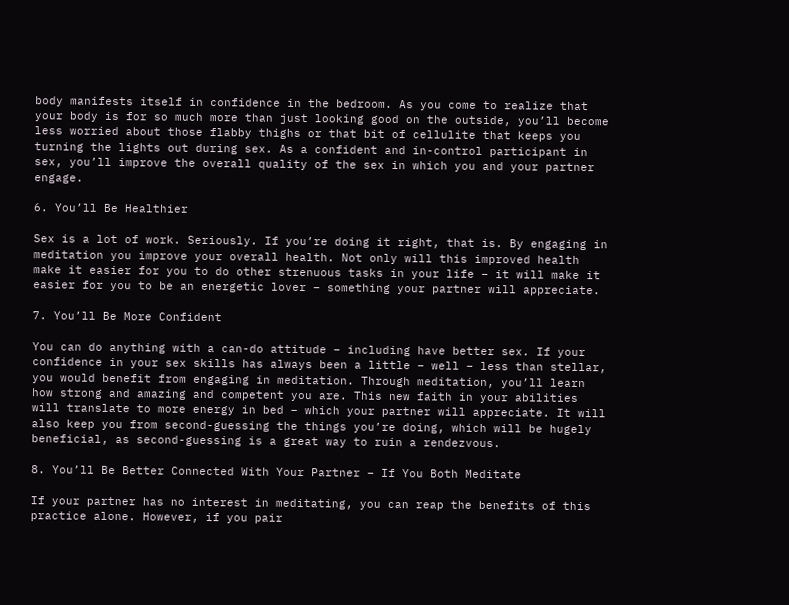body manifests itself in confidence in the bedroom. As you come to realize that your body is for so much more than just looking good on the outside, you’ll become less worried about those flabby thighs or that bit of cellulite that keeps you turning the lights out during sex. As a confident and in-control participant in sex, you’ll improve the overall quality of the sex in which you and your partner engage.

6. You’ll Be Healthier

Sex is a lot of work. Seriously. If you’re doing it right, that is. By engaging in meditation you improve your overall health. Not only will this improved health make it easier for you to do other strenuous tasks in your life – it will make it easier for you to be an energetic lover – something your partner will appreciate.

7. You’ll Be More Confident

You can do anything with a can-do attitude – including have better sex. If your confidence in your sex skills has always been a little – well – less than stellar, you would benefit from engaging in meditation. Through meditation, you’ll learn how strong and amazing and competent you are. This new faith in your abilities will translate to more energy in bed – which your partner will appreciate. It will also keep you from second-guessing the things you’re doing, which will be hugely beneficial, as second-guessing is a great way to ruin a rendezvous.

8. You’ll Be Better Connected With Your Partner – If You Both Meditate

If your partner has no interest in meditating, you can reap the benefits of this practice alone. However, if you pair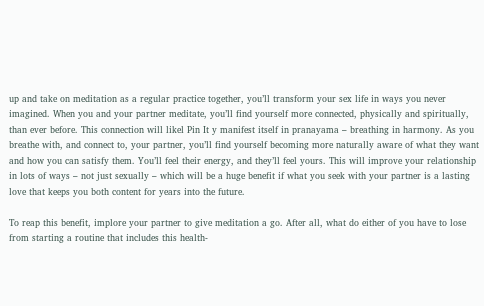up and take on meditation as a regular practice together, you’ll transform your sex life in ways you never imagined. When you and your partner meditate, you’ll find yourself more connected, physically and spiritually, than ever before. This connection will likel Pin It y manifest itself in pranayama – breathing in harmony. As you breathe with, and connect to, your partner, you’ll find yourself becoming more naturally aware of what they want and how you can satisfy them. You’ll feel their energy, and they’ll feel yours. This will improve your relationship in lots of ways – not just sexually – which will be a huge benefit if what you seek with your partner is a lasting love that keeps you both content for years into the future.

To reap this benefit, implore your partner to give meditation a go. After all, what do either of you have to lose from starting a routine that includes this health-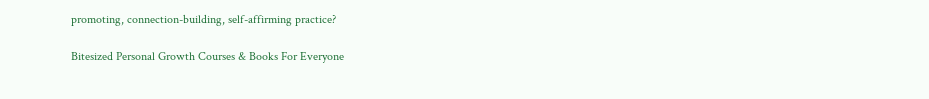promoting, connection-building, self-affirming practice?

Bitesized Personal Growth Courses & Books For Everyone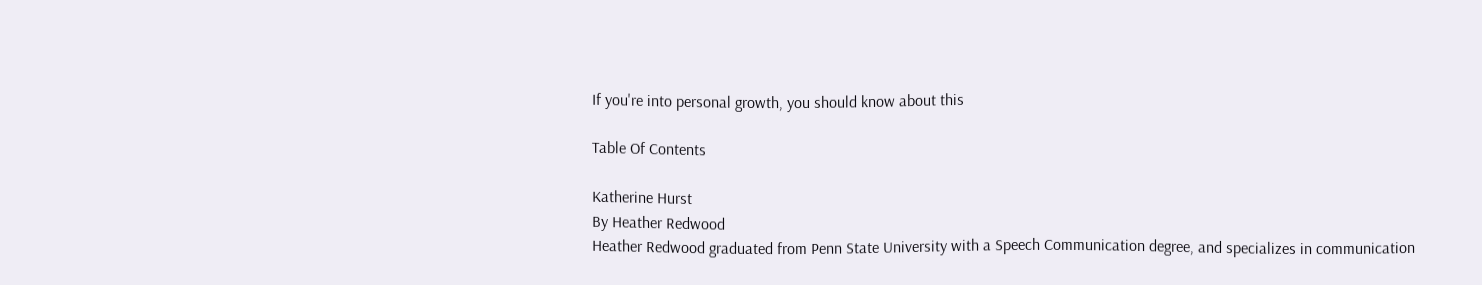If you're into personal growth, you should know about this

Table Of Contents

Katherine Hurst
By Heather Redwood
Heather Redwood graduated from Penn State University with a Speech Communication degree, and specializes in communication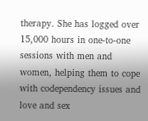therapy. She has logged over 15,000 hours in one-to-one sessions with men and women, helping them to cope with codependency issues and love and sex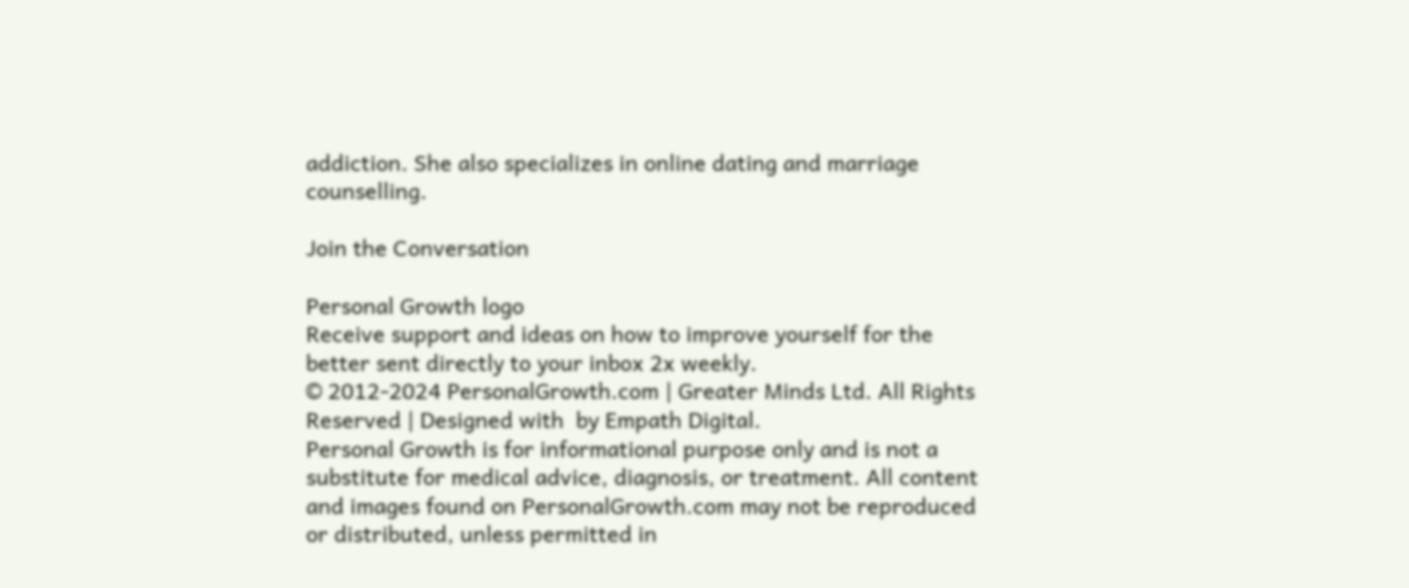addiction. She also specializes in online dating and marriage counselling.

Join the Conversation

Personal Growth logo
Receive support and ideas on how to improve yourself for the better sent directly to your inbox 2x weekly.
© 2012-2024 PersonalGrowth.com | Greater Minds Ltd. All Rights Reserved | Designed with  by Empath Digital.
Personal Growth is for informational purpose only and is not a substitute for medical advice, diagnosis, or treatment. All content and images found on PersonalGrowth.com may not be reproduced or distributed, unless permitted in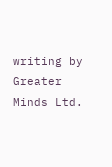writing by Greater Minds Ltd.